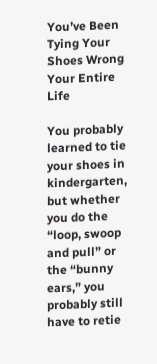You’ve Been Tying Your Shoes Wrong Your Entire Life

You probably learned to tie your shoes in kindergarten, but whether you do the “loop, swoop and pull” or the “bunny ears,” you probably still have to retie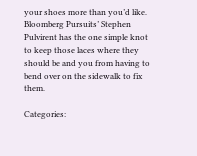your shoes more than you’d like. Bloomberg Pursuits’ Stephen Pulvirent has the one simple knot to keep those laces where they should be and you from having to bend over on the sidewalk to fix them.

Categories: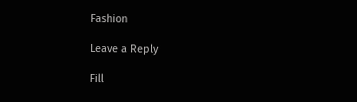Fashion

Leave a Reply

Fill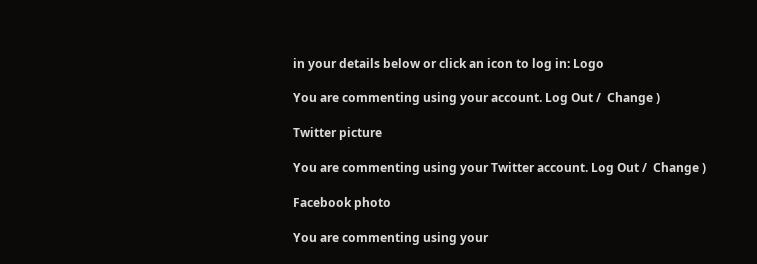in your details below or click an icon to log in: Logo

You are commenting using your account. Log Out /  Change )

Twitter picture

You are commenting using your Twitter account. Log Out /  Change )

Facebook photo

You are commenting using your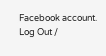Facebook account. Log Out /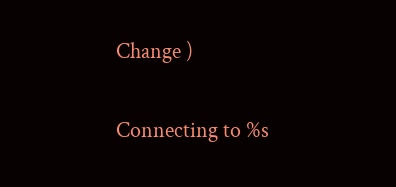Change )

Connecting to %s